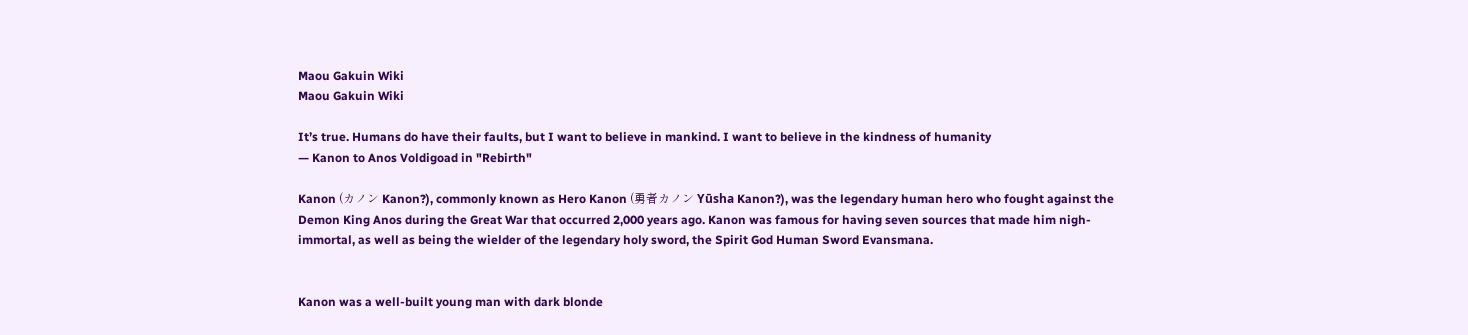Maou Gakuin Wiki
Maou Gakuin Wiki

It’s true. Humans do have their faults, but I want to believe in mankind. I want to believe in the kindness of humanity
— Kanon to Anos Voldigoad in "Rebirth"

Kanon (カノン Kanon?), commonly known as Hero Kanon (勇者カノン Yūsha Kanon?), was the legendary human hero who fought against the Demon King Anos during the Great War that occurred 2,000 years ago. Kanon was famous for having seven sources that made him nigh-immortal, as well as being the wielder of the legendary holy sword, the Spirit God Human Sword Evansmana.


Kanon was a well-built young man with dark blonde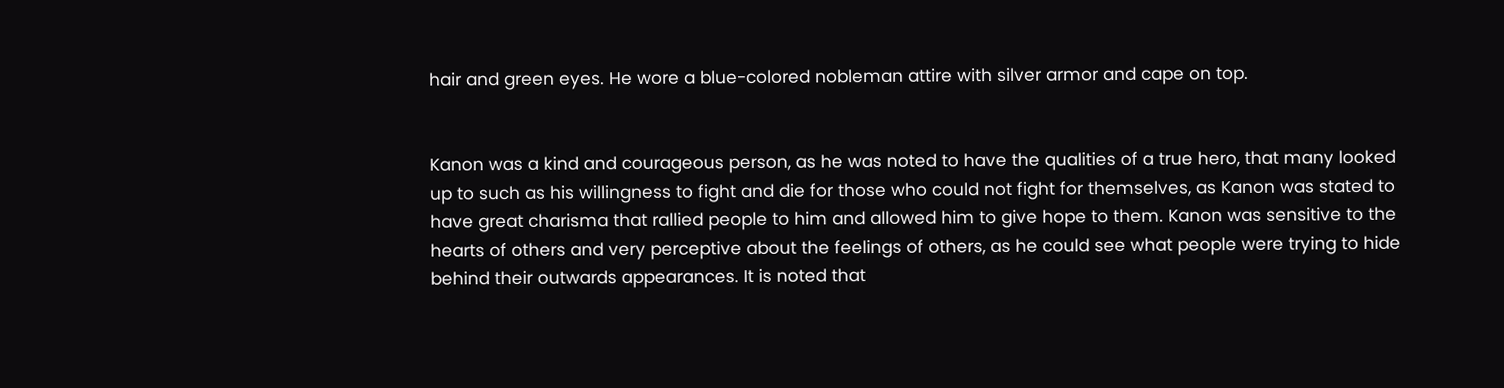hair and green eyes. He wore a blue-colored nobleman attire with silver armor and cape on top.


Kanon was a kind and courageous person, as he was noted to have the qualities of a true hero, that many looked up to such as his willingness to fight and die for those who could not fight for themselves, as Kanon was stated to have great charisma that rallied people to him and allowed him to give hope to them. Kanon was sensitive to the hearts of others and very perceptive about the feelings of others, as he could see what people were trying to hide behind their outwards appearances. It is noted that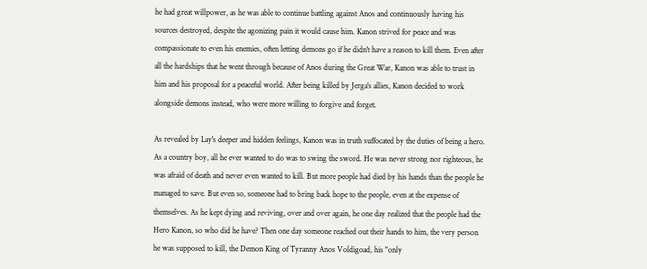he had great willpower, as he was able to continue battling against Anos and continuously having his sources destroyed, despite the agonizing pain it would cause him. Kanon strived for peace and was compassionate to even his enemies, often letting demons go if he didn't have a reason to kill them. Even after all the hardships that he went through because of Anos during the Great War, Kanon was able to trust in him and his proposal for a peaceful world. After being killed by Jerga's allies, Kanon decided to work alongside demons instead, who were more willing to forgive and forget.

As revealed by Lay's deeper and hidden feelings, Kanon was in truth suffocated by the duties of being a hero. As a country boy, all he ever wanted to do was to swing the sword. He was never strong nor righteous, he was afraid of death and never even wanted to kill. But more people had died by his hands than the people he managed to save. But even so, someone had to bring back hope to the people, even at the expense of themselves. As he kept dying and reviving, over and over again, he one day realized that the people had the Hero Kanon, so who did he have? Then one day someone reached out their hands to him, the very person he was supposed to kill, the Demon King of Tyranny Anos Voldigoad, his "only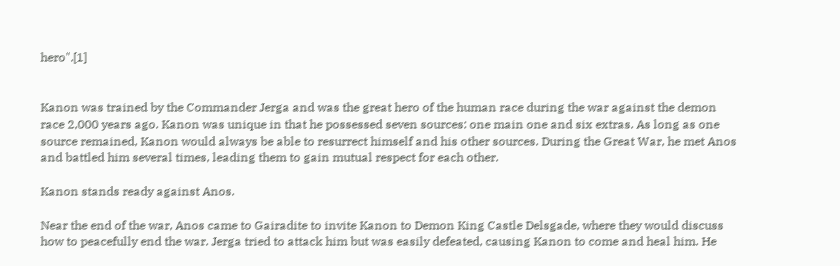hero".[1]


Kanon was trained by the Commander Jerga and was the great hero of the human race during the war against the demon race 2,000 years ago. Kanon was unique in that he possessed seven sources: one main one and six extras. As long as one source remained, Kanon would always be able to resurrect himself and his other sources. During the Great War, he met Anos and battled him several times, leading them to gain mutual respect for each other.

Kanon stands ready against Anos.

Near the end of the war, Anos came to Gairadite to invite Kanon to Demon King Castle Delsgade, where they would discuss how to peacefully end the war. Jerga tried to attack him but was easily defeated, causing Kanon to come and heal him. He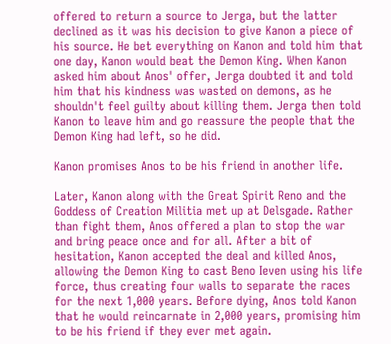offered to return a source to Jerga, but the latter declined as it was his decision to give Kanon a piece of his source. He bet everything on Kanon and told him that one day, Kanon would beat the Demon King. When Kanon asked him about Anos' offer, Jerga doubted it and told him that his kindness was wasted on demons, as he shouldn't feel guilty about killing them. Jerga then told Kanon to leave him and go reassure the people that the Demon King had left, so he did.

Kanon promises Anos to be his friend in another life.

Later, Kanon along with the Great Spirit Reno and the Goddess of Creation Militia met up at Delsgade. Rather than fight them, Anos offered a plan to stop the war and bring peace once and for all. After a bit of hesitation, Kanon accepted the deal and killed Anos, allowing the Demon King to cast Beno Ieven using his life force, thus creating four walls to separate the races for the next 1,000 years. Before dying, Anos told Kanon that he would reincarnate in 2,000 years, promising him to be his friend if they ever met again.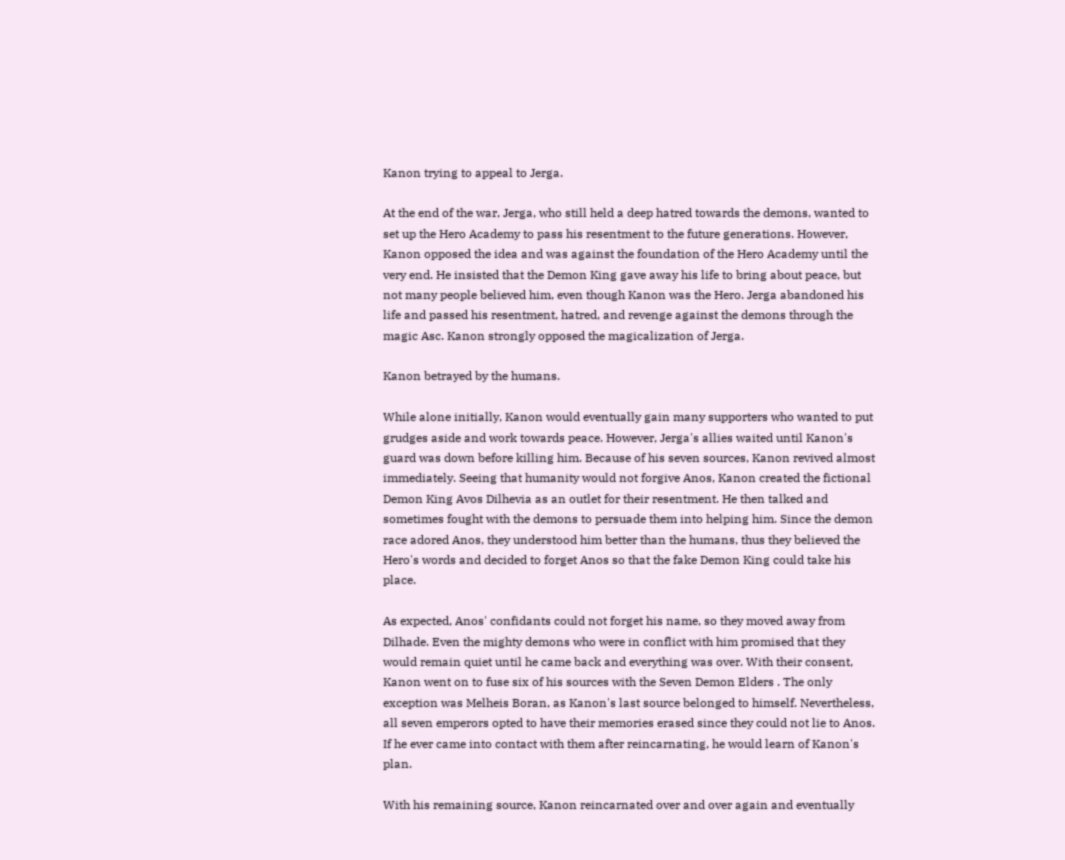Kanon trying to appeal to Jerga.

At the end of the war, Jerga, who still held a deep hatred towards the demons, wanted to set up the Hero Academy to pass his resentment to the future generations. However, Kanon opposed the idea and was against the foundation of the Hero Academy until the very end. He insisted that the Demon King gave away his life to bring about peace, but not many people believed him, even though Kanon was the Hero. Jerga abandoned his life and passed his resentment, hatred, and revenge against the demons through the magic Asc. Kanon strongly opposed the magicalization of Jerga.

Kanon betrayed by the humans.

While alone initially, Kanon would eventually gain many supporters who wanted to put grudges aside and work towards peace. However, Jerga's allies waited until Kanon's guard was down before killing him. Because of his seven sources, Kanon revived almost immediately. Seeing that humanity would not forgive Anos, Kanon created the fictional Demon King Avos Dilhevia as an outlet for their resentment. He then talked and sometimes fought with the demons to persuade them into helping him. Since the demon race adored Anos, they understood him better than the humans, thus they believed the Hero's words and decided to forget Anos so that the fake Demon King could take his place.

As expected, Anos' confidants could not forget his name, so they moved away from Dilhade. Even the mighty demons who were in conflict with him promised that they would remain quiet until he came back and everything was over. With their consent, Kanon went on to fuse six of his sources with the Seven Demon Elders . The only exception was Melheis Boran, as Kanon's last source belonged to himself. Nevertheless, all seven emperors opted to have their memories erased since they could not lie to Anos. If he ever came into contact with them after reincarnating, he would learn of Kanon's plan.

With his remaining source, Kanon reincarnated over and over again and eventually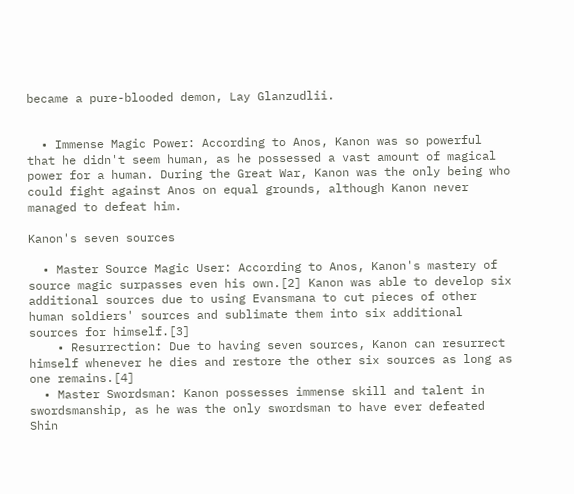became a pure-blooded demon, Lay Glanzudlii.


  • Immense Magic Power: According to Anos, Kanon was so powerful that he didn't seem human, as he possessed a vast amount of magical power for a human. During the Great War, Kanon was the only being who could fight against Anos on equal grounds, although Kanon never managed to defeat him.

Kanon's seven sources

  • Master Source Magic User: According to Anos, Kanon's mastery of source magic surpasses even his own.[2] Kanon was able to develop six additional sources due to using Evansmana to cut pieces of other human soldiers' sources and sublimate them into six additional sources for himself.[3]
    • Resurrection: Due to having seven sources, Kanon can resurrect himself whenever he dies and restore the other six sources as long as one remains.[4]
  • Master Swordsman: Kanon possesses immense skill and talent in swordsmanship, as he was the only swordsman to have ever defeated Shin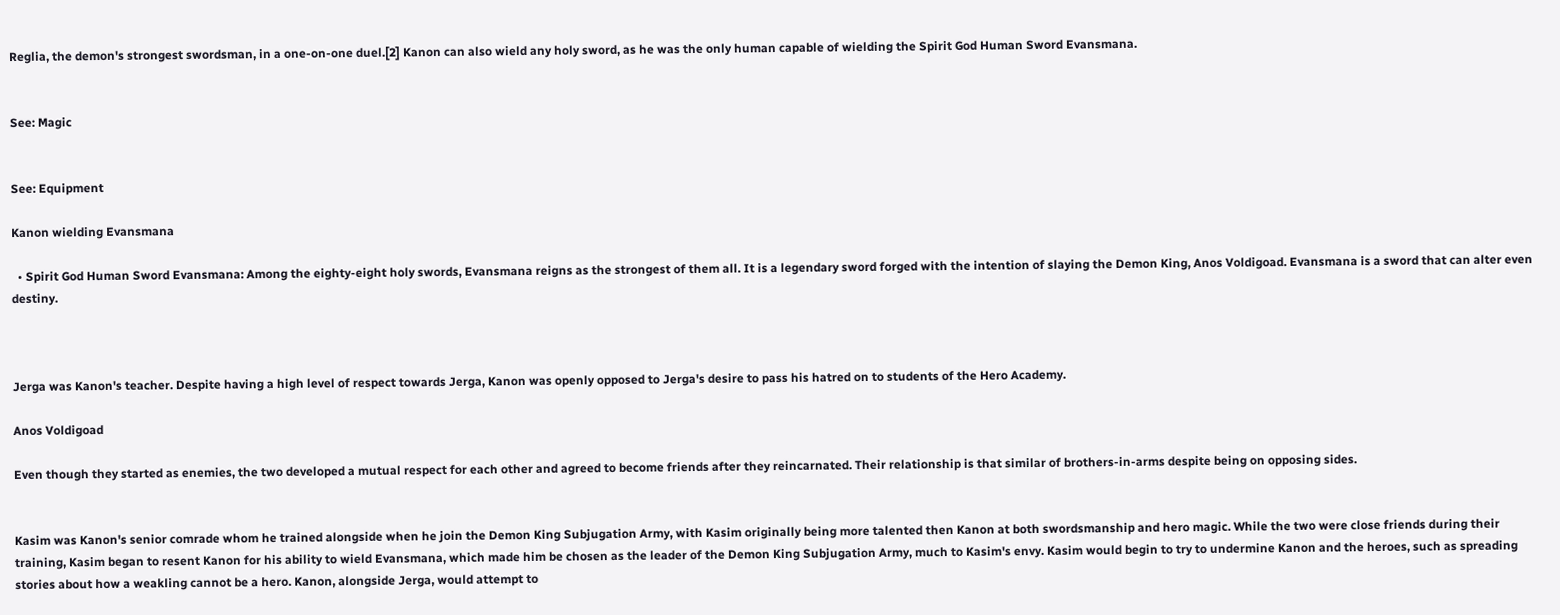Reglia, the demon's strongest swordsman, in a one-on-one duel.[2] Kanon can also wield any holy sword, as he was the only human capable of wielding the Spirit God Human Sword Evansmana.


See: Magic


See: Equipment

Kanon wielding Evansmana

  • Spirit God Human Sword Evansmana: Among the eighty-eight holy swords, Evansmana reigns as the strongest of them all. It is a legendary sword forged with the intention of slaying the Demon King, Anos Voldigoad. Evansmana is a sword that can alter even destiny.



Jerga was Kanon's teacher. Despite having a high level of respect towards Jerga, Kanon was openly opposed to Jerga's desire to pass his hatred on to students of the Hero Academy.

Anos Voldigoad

Even though they started as enemies, the two developed a mutual respect for each other and agreed to become friends after they reincarnated. Their relationship is that similar of brothers-in-arms despite being on opposing sides.


Kasim was Kanon's senior comrade whom he trained alongside when he join the Demon King Subjugation Army, with Kasim originally being more talented then Kanon at both swordsmanship and hero magic. While the two were close friends during their training, Kasim began to resent Kanon for his ability to wield Evansmana, which made him be chosen as the leader of the Demon King Subjugation Army, much to Kasim's envy. Kasim would begin to try to undermine Kanon and the heroes, such as spreading stories about how a weakling cannot be a hero. Kanon, alongside Jerga, would attempt to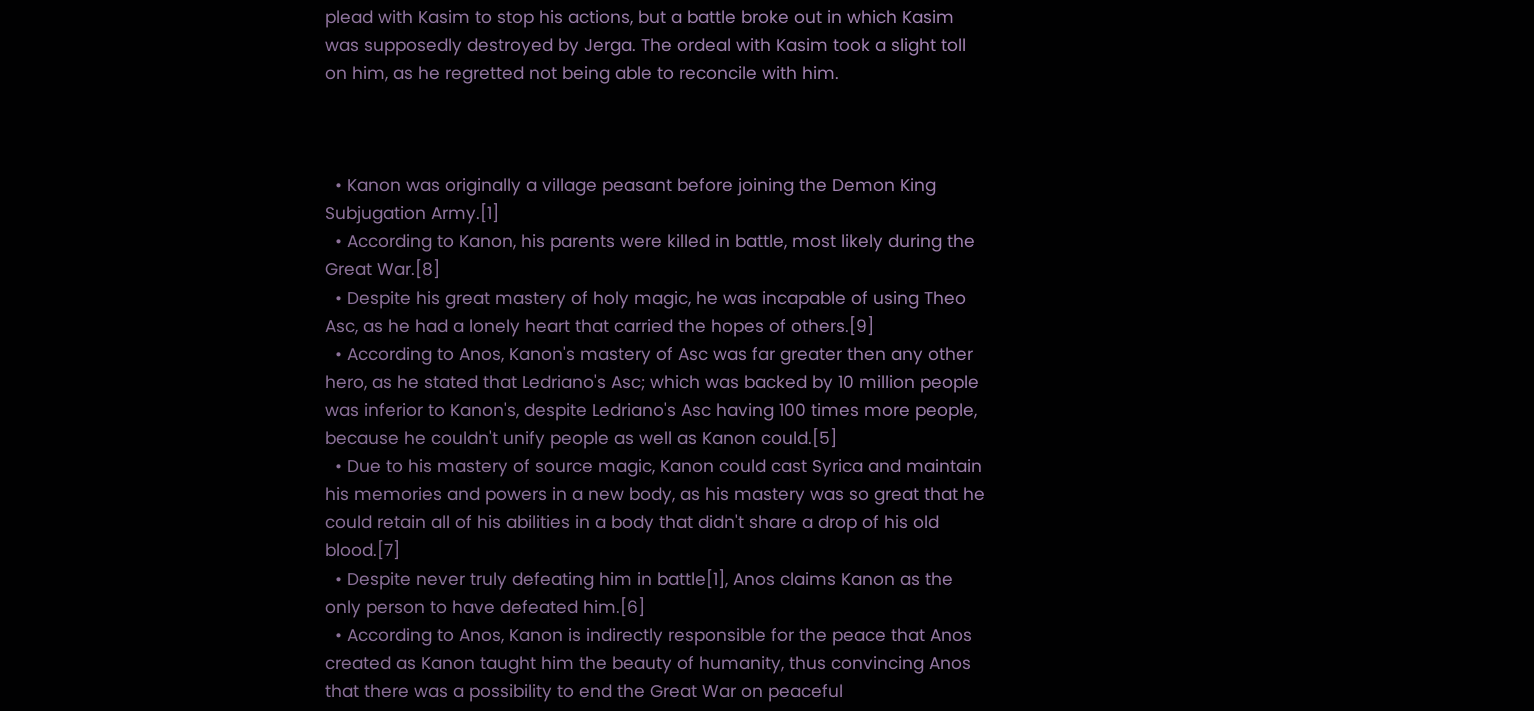plead with Kasim to stop his actions, but a battle broke out in which Kasim was supposedly destroyed by Jerga. The ordeal with Kasim took a slight toll on him, as he regretted not being able to reconcile with him.



  • Kanon was originally a village peasant before joining the Demon King Subjugation Army.[1]
  • According to Kanon, his parents were killed in battle, most likely during the Great War.[8]
  • Despite his great mastery of holy magic, he was incapable of using Theo Asc, as he had a lonely heart that carried the hopes of others.[9]
  • According to Anos, Kanon's mastery of Asc was far greater then any other hero, as he stated that Ledriano's Asc; which was backed by 10 million people was inferior to Kanon's, despite Ledriano's Asc having 100 times more people, because he couldn't unify people as well as Kanon could.[5]
  • Due to his mastery of source magic, Kanon could cast Syrica and maintain his memories and powers in a new body, as his mastery was so great that he could retain all of his abilities in a body that didn't share a drop of his old blood.[7]
  • Despite never truly defeating him in battle[1], Anos claims Kanon as the only person to have defeated him.[6]
  • According to Anos, Kanon is indirectly responsible for the peace that Anos created as Kanon taught him the beauty of humanity, thus convincing Anos that there was a possibility to end the Great War on peaceful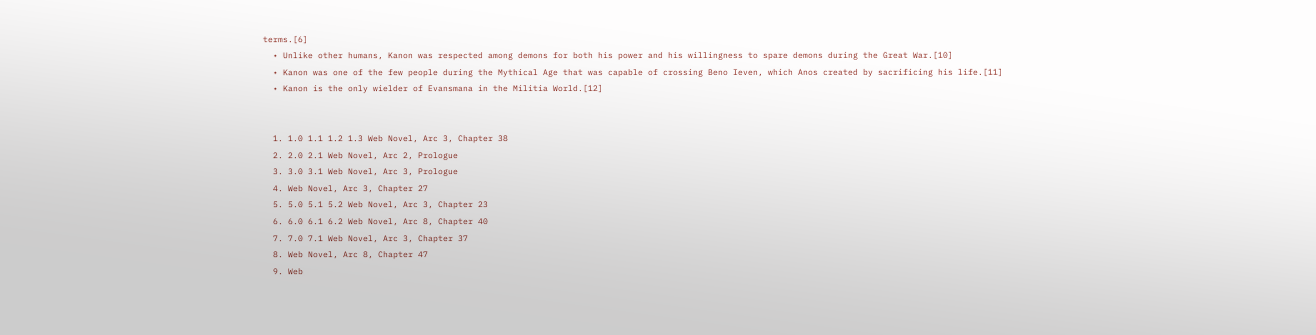terms.[6]
  • Unlike other humans, Kanon was respected among demons for both his power and his willingness to spare demons during the Great War.[10]
  • Kanon was one of the few people during the Mythical Age that was capable of crossing Beno Ieven, which Anos created by sacrificing his life.[11]
  • Kanon is the only wielder of Evansmana in the Militia World.[12]


  1. 1.0 1.1 1.2 1.3 Web Novel, Arc 3, Chapter 38
  2. 2.0 2.1 Web Novel, Arc 2, Prologue
  3. 3.0 3.1 Web Novel, Arc 3, Prologue
  4. Web Novel, Arc 3, Chapter 27
  5. 5.0 5.1 5.2 Web Novel, Arc 3, Chapter 23
  6. 6.0 6.1 6.2 Web Novel, Arc 8, Chapter 40
  7. 7.0 7.1 Web Novel, Arc 3, Chapter 37
  8. Web Novel, Arc 8, Chapter 47
  9. Web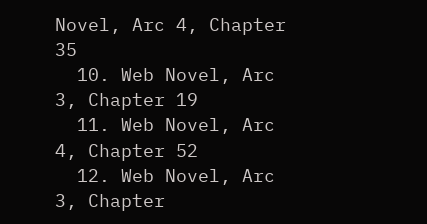Novel, Arc 4, Chapter 35
  10. Web Novel, Arc 3, Chapter 19
  11. Web Novel, Arc 4, Chapter 52
  12. Web Novel, Arc 3, Chapter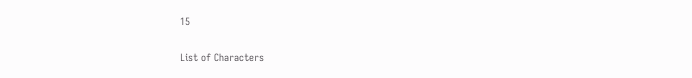15


List of Characters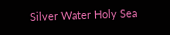Silver Water Holy Sea